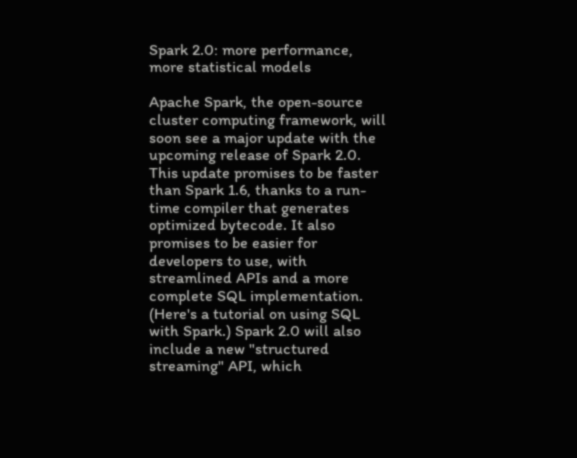Spark 2.0: more performance, more statistical models

Apache Spark, the open-source cluster computing framework, will soon see a major update with the upcoming release of Spark 2.0. This update promises to be faster than Spark 1.6, thanks to a run-time compiler that generates optimized bytecode. It also promises to be easier for developers to use, with streamlined APIs and a more complete SQL implementation. (Here's a tutorial on using SQL with Spark.) Spark 2.0 will also include a new "structured streaming" API, which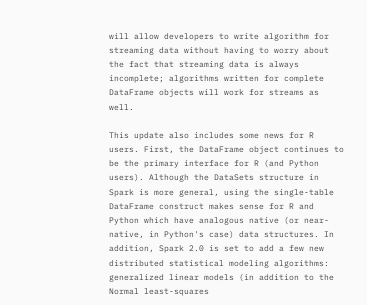will allow developers to write algorithm for streaming data without having to worry about the fact that streaming data is always incomplete; algorithms written for complete DataFrame objects will work for streams as well.

This update also includes some news for R users. First, the DataFrame object continues to be the primary interface for R (and Python users). Although the DataSets structure in Spark is more general, using the single-table DataFrame construct makes sense for R and Python which have analogous native (or near-native, in Python's case) data structures. In addition, Spark 2.0 is set to add a few new distributed statistical modeling algorithms: generalized linear models (in addition to the Normal least-squares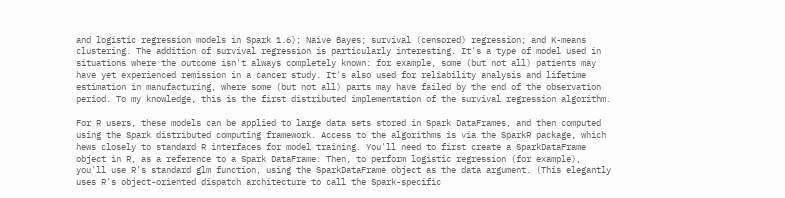and logistic regression models in Spark 1.6); Naive Bayes; survival (censored) regression; and K-means clustering. The addition of survival regression is particularly interesting. It's a type of model used in situations where the outcome isn't always completely known: for example, some (but not all) patients may have yet experienced remission in a cancer study. It's also used for reliability analysis and lifetime estimation in manufacturing, where some (but not all) parts may have failed by the end of the observation period. To my knowledge, this is the first distributed implementation of the survival regression algorithm.

For R users, these models can be applied to large data sets stored in Spark DataFrames, and then computed using the Spark distributed computing framework. Access to the algorithms is via the SparkR package, which hews closely to standard R interfaces for model training. You'll need to first create a SparkDataFrame object in R, as a reference to a Spark DataFrame. Then, to perform logistic regression (for example), you'll use R's standard glm function, using the SparkDataFrame object as the data argument. (This elegantly uses R's object-oriented dispatch architecture to call the Spark-specific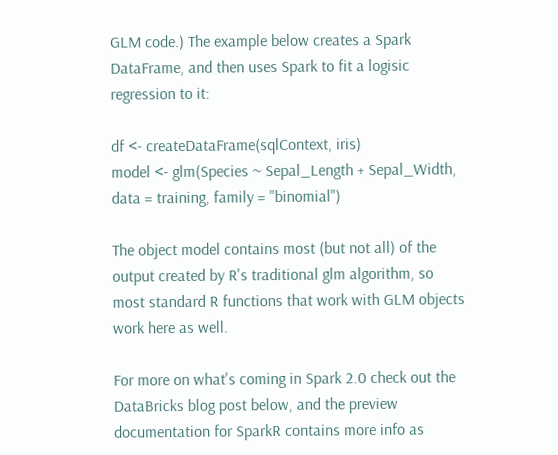GLM code.) The example below creates a Spark DataFrame, and then uses Spark to fit a logisic regression to it:

df <- createDataFrame(sqlContext, iris)
model <- glm(Species ~ Sepal_Length + Sepal_Width, data = training, family = "binomial")

The object model contains most (but not all) of the output created by R's traditional glm algorithm, so most standard R functions that work with GLM objects work here as well.

For more on what's coming in Spark 2.0 check out the DataBricks blog post below, and the preview documentation for SparkR contains more info as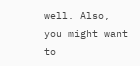well. Also, you might want to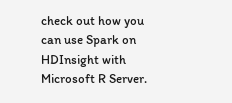check out how you can use Spark on HDInsight with Microsoft R Server.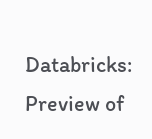Databricks: Preview of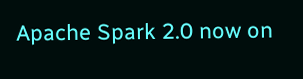Apache Spark 2.0 now on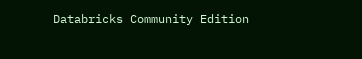Databricks Community Edition